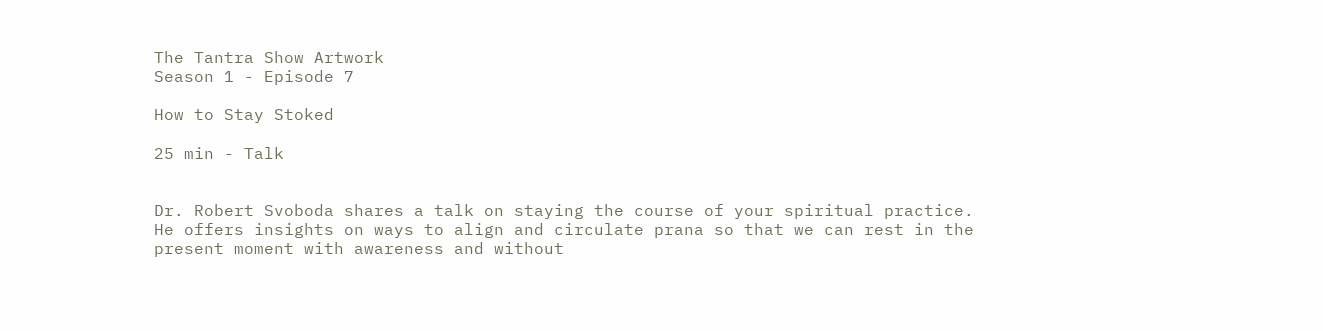The Tantra Show Artwork
Season 1 - Episode 7

How to Stay Stoked

25 min - Talk


Dr. Robert Svoboda shares a talk on staying the course of your spiritual practice. He offers insights on ways to align and circulate prana so that we can rest in the present moment with awareness and without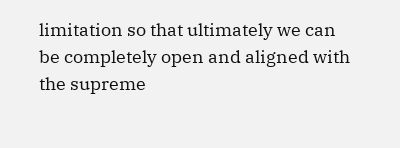limitation so that ultimately we can be completely open and aligned with the supreme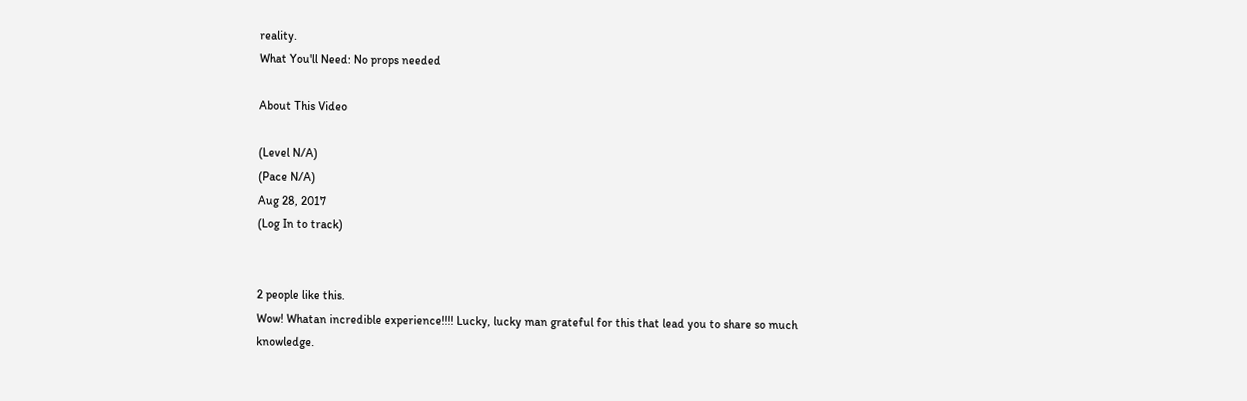reality.
What You'll Need: No props needed

About This Video

(Level N/A)
(Pace N/A)
Aug 28, 2017
(Log In to track)


2 people like this.
Wow! Whatan incredible experience!!!! Lucky, lucky man grateful for this that lead you to share so much knowledge.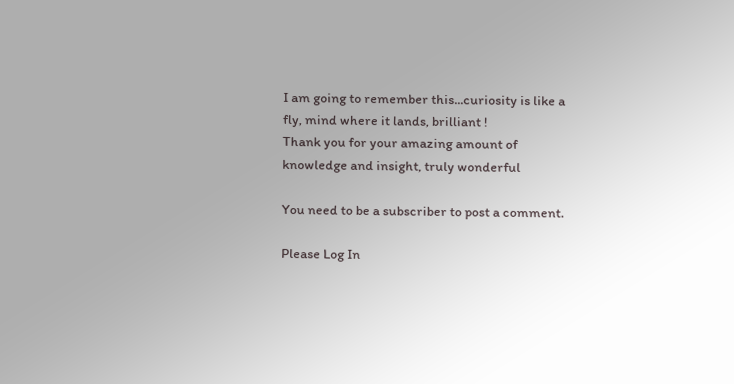I am going to remember this...curiosity is like a fly, mind where it lands, brilliant !
Thank you for your amazing amount of knowledge and insight, truly wonderful

You need to be a subscriber to post a comment.

Please Log In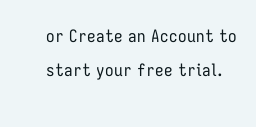or Create an Account to start your free trial.